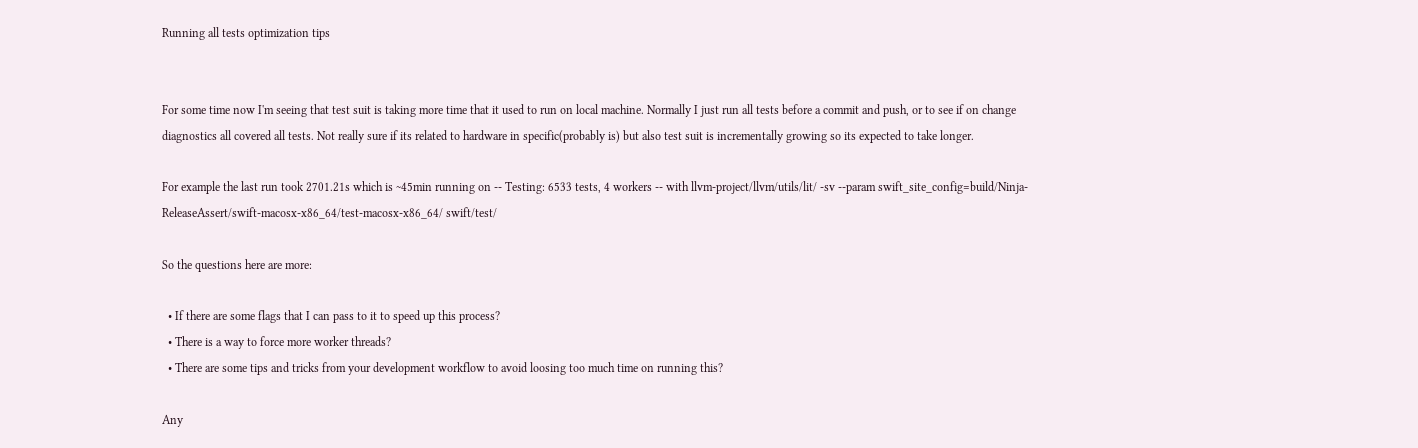Running all tests optimization tips


For some time now I'm seeing that test suit is taking more time that it used to run on local machine. Normally I just run all tests before a commit and push, or to see if on change diagnostics all covered all tests. Not really sure if its related to hardware in specific(probably is) but also test suit is incrementally growing so its expected to take longer.

For example the last run took 2701.21s which is ~45min running on -- Testing: 6533 tests, 4 workers -- with llvm-project/llvm/utils/lit/ -sv --param swift_site_config=build/Ninja-ReleaseAssert/swift-macosx-x86_64/test-macosx-x86_64/ swift/test/

So the questions here are more:

  • If there are some flags that I can pass to it to speed up this process?
  • There is a way to force more worker threads?
  • There are some tips and tricks from your development workflow to avoid loosing too much time on running this?

Any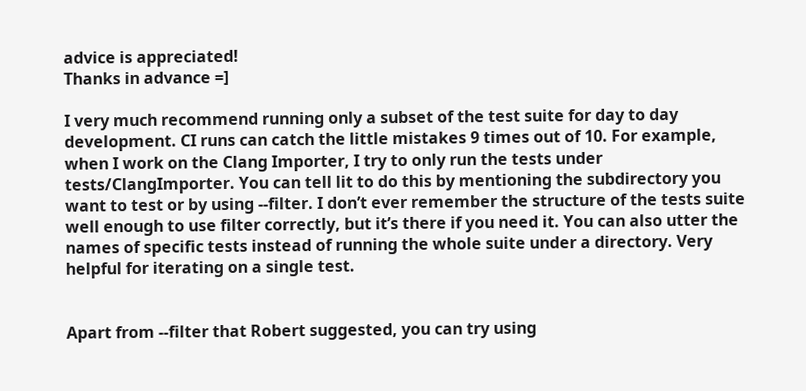advice is appreciated!
Thanks in advance =]

I very much recommend running only a subset of the test suite for day to day development. CI runs can catch the little mistakes 9 times out of 10. For example, when I work on the Clang Importer, I try to only run the tests under tests/ClangImporter. You can tell lit to do this by mentioning the subdirectory you want to test or by using --filter. I don’t ever remember the structure of the tests suite well enough to use filter correctly, but it’s there if you need it. You can also utter the names of specific tests instead of running the whole suite under a directory. Very helpful for iterating on a single test.


Apart from --filter that Robert suggested, you can try using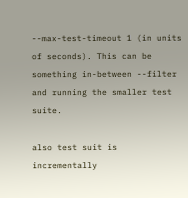--max-test-timeout 1 (in units of seconds). This can be something in-between --filter and running the smaller test suite.

also test suit is incrementally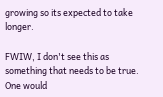growing so its expected to take longer.

FWIW, I don't see this as something that needs to be true. One would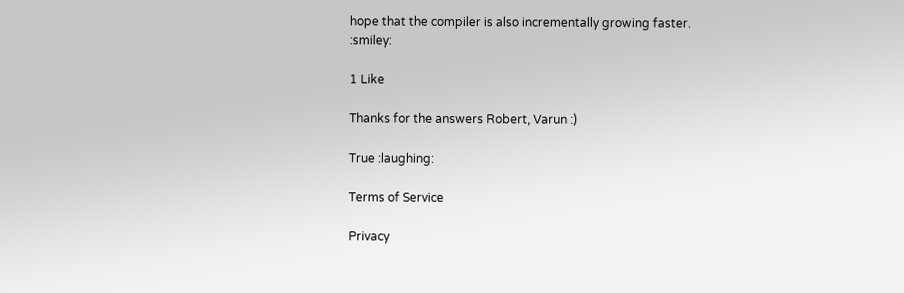hope that the compiler is also incrementally growing faster. :smiley:

1 Like

Thanks for the answers Robert, Varun :)

True :laughing:

Terms of Service

Privacy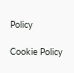Policy

Cookie Policy